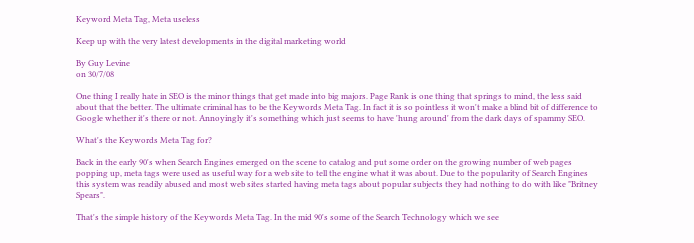Keyword Meta Tag, Meta useless

Keep up with the very latest developments in the digital marketing world

By Guy Levine
on 30/7/08

One thing I really hate in SEO is the minor things that get made into big majors. Page Rank is one thing that springs to mind, the less said about that the better. The ultimate criminal has to be the Keywords Meta Tag. In fact it is so pointless it won't make a blind bit of difference to Google whether it's there or not. Annoyingly it's something which just seems to have 'hung around' from the dark days of spammy SEO.

What's the Keywords Meta Tag for?

Back in the early 90's when Search Engines emerged on the scene to catalog and put some order on the growing number of web pages popping up, meta tags were used as useful way for a web site to tell the engine what it was about. Due to the popularity of Search Engines this system was readily abused and most web sites started having meta tags about popular subjects they had nothing to do with like "Britney Spears".

That's the simple history of the Keywords Meta Tag. In the mid 90's some of the Search Technology which we see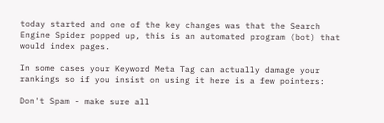today started and one of the key changes was that the Search Engine Spider popped up, this is an automated program (bot) that would index pages.

In some cases your Keyword Meta Tag can actually damage your rankings so if you insist on using it here is a few pointers:

Don't Spam - make sure all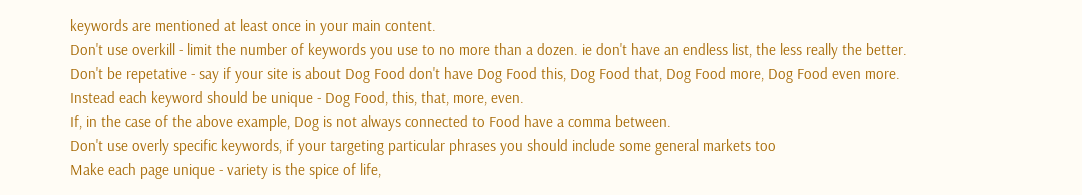keywords are mentioned at least once in your main content.
Don't use overkill - limit the number of keywords you use to no more than a dozen. ie don't have an endless list, the less really the better.
Don't be repetative - say if your site is about Dog Food don't have Dog Food this, Dog Food that, Dog Food more, Dog Food even more.
Instead each keyword should be unique - Dog Food, this, that, more, even.
If, in the case of the above example, Dog is not always connected to Food have a comma between.
Don't use overly specific keywords, if your targeting particular phrases you should include some general markets too
Make each page unique - variety is the spice of life,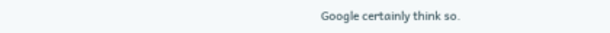Google certainly think so.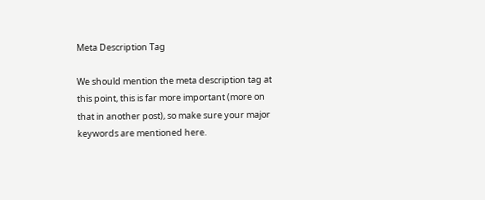Meta Description Tag

We should mention the meta description tag at this point, this is far more important (more on that in another post), so make sure your major keywords are mentioned here.